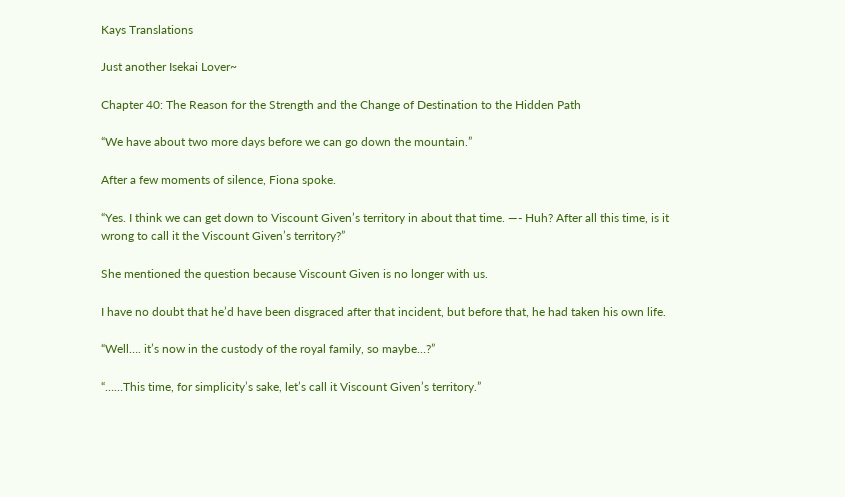Kays Translations

Just another Isekai Lover~

Chapter 40: The Reason for the Strength and the Change of Destination to the Hidden Path

“We have about two more days before we can go down the mountain.”

After a few moments of silence, Fiona spoke.

“Yes. I think we can get down to Viscount Given’s territory in about that time. —- Huh? After all this time, is it wrong to call it the Viscount Given’s territory?”

She mentioned the question because Viscount Given is no longer with us.

I have no doubt that he’d have been disgraced after that incident, but before that, he had taken his own life.

“Well…. it’s now in the custody of the royal family, so maybe…?”

“……This time, for simplicity’s sake, let’s call it Viscount Given’s territory.”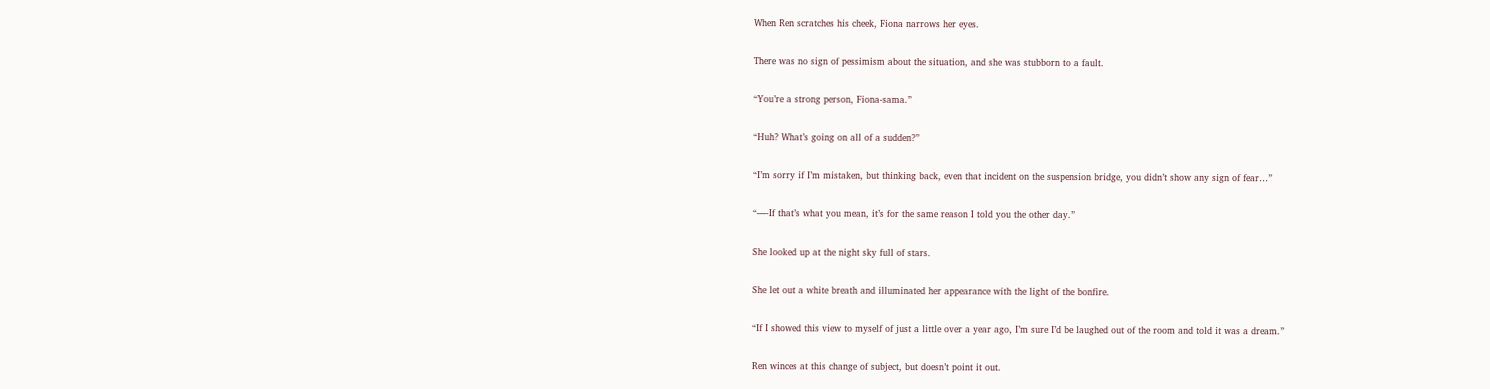When Ren scratches his cheek, Fiona narrows her eyes.

There was no sign of pessimism about the situation, and she was stubborn to a fault.

“You’re a strong person, Fiona-sama.”

“Huh? What’s going on all of a sudden?”

“I’m sorry if I’m mistaken, but thinking back, even that incident on the suspension bridge, you didn’t show any sign of fear…”

“—-If that’s what you mean, it’s for the same reason I told you the other day.”

She looked up at the night sky full of stars.

She let out a white breath and illuminated her appearance with the light of the bonfire.

“If I showed this view to myself of just a little over a year ago, I’m sure I’d be laughed out of the room and told it was a dream.”

Ren winces at this change of subject, but doesn’t point it out.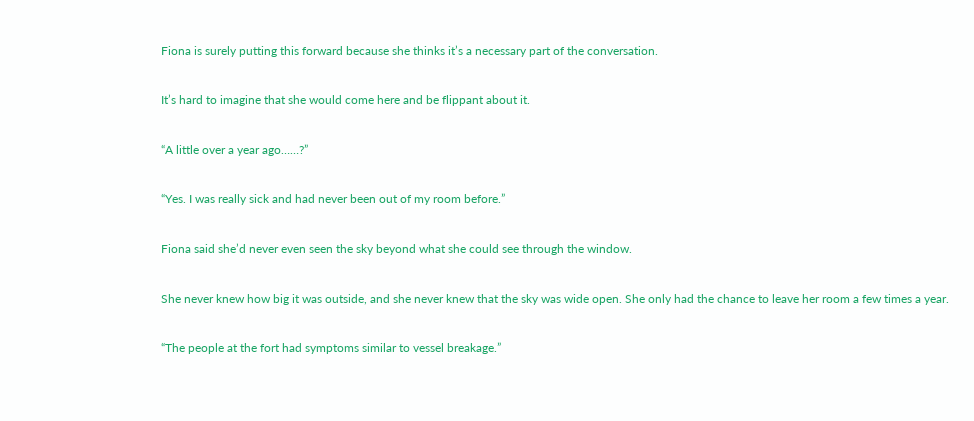Fiona is surely putting this forward because she thinks it’s a necessary part of the conversation.

It’s hard to imagine that she would come here and be flippant about it.

“A little over a year ago……?”

“Yes. I was really sick and had never been out of my room before.”

Fiona said she’d never even seen the sky beyond what she could see through the window.

She never knew how big it was outside, and she never knew that the sky was wide open. She only had the chance to leave her room a few times a year.

“The people at the fort had symptoms similar to vessel breakage.”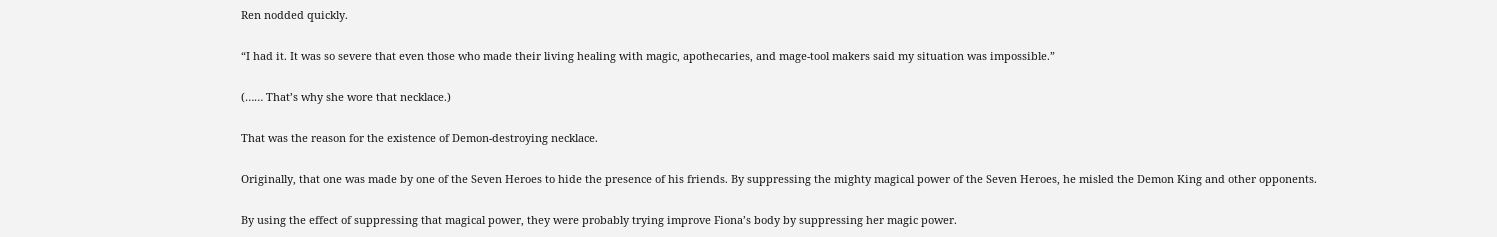Ren nodded quickly.

“I had it. It was so severe that even those who made their living healing with magic, apothecaries, and mage-tool makers said my situation was impossible.”

(…… That’s why she wore that necklace.)

That was the reason for the existence of Demon-destroying necklace.

Originally, that one was made by one of the Seven Heroes to hide the presence of his friends. By suppressing the mighty magical power of the Seven Heroes, he misled the Demon King and other opponents.

By using the effect of suppressing that magical power, they were probably trying improve Fiona’s body by suppressing her magic power.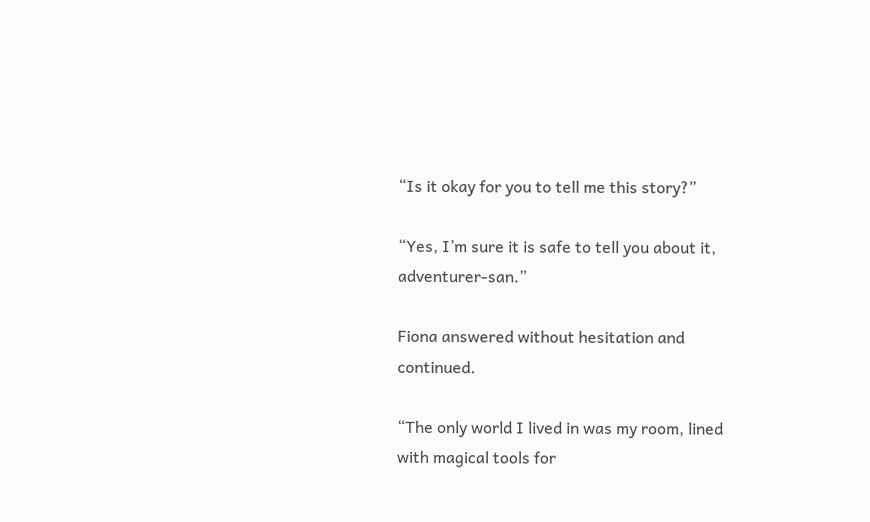“Is it okay for you to tell me this story?”

“Yes, I’m sure it is safe to tell you about it, adventurer-san.”

Fiona answered without hesitation and continued.

“The only world I lived in was my room, lined with magical tools for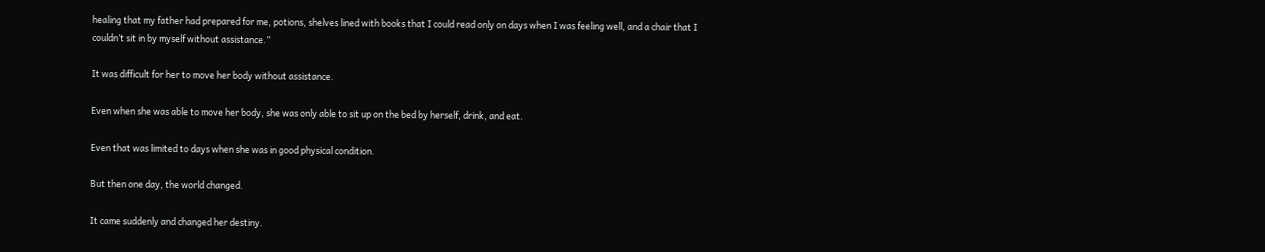healing that my father had prepared for me, potions, shelves lined with books that I could read only on days when I was feeling well, and a chair that I couldn’t sit in by myself without assistance.”

It was difficult for her to move her body without assistance.

Even when she was able to move her body, she was only able to sit up on the bed by herself, drink, and eat.

Even that was limited to days when she was in good physical condition.

But then one day, the world changed.

It came suddenly and changed her destiny.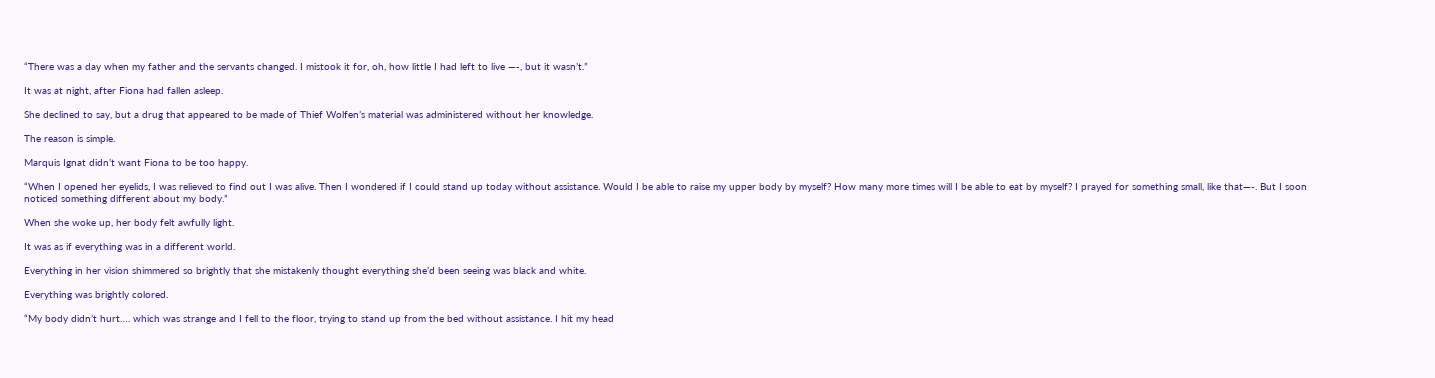“There was a day when my father and the servants changed. I mistook it for, oh, how little I had left to live —-, but it wasn’t.”

It was at night, after Fiona had fallen asleep.

She declined to say, but a drug that appeared to be made of Thief Wolfen’s material was administered without her knowledge.

The reason is simple.

Marquis Ignat didn’t want Fiona to be too happy.

“When I opened her eyelids, I was relieved to find out I was alive. Then I wondered if I could stand up today without assistance. Would I be able to raise my upper body by myself? How many more times will I be able to eat by myself? I prayed for something small, like that—-. But I soon noticed something different about my body.”

When she woke up, her body felt awfully light.

It was as if everything was in a different world.

Everything in her vision shimmered so brightly that she mistakenly thought everything she’d been seeing was black and white.

Everything was brightly colored.

“My body didn’t hurt…. which was strange and I fell to the floor, trying to stand up from the bed without assistance. I hit my head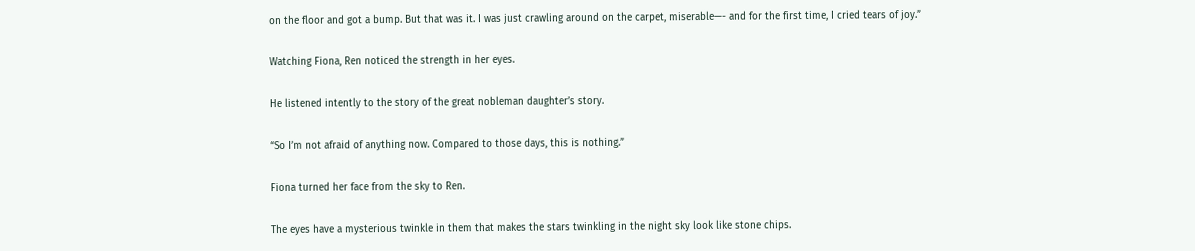on the floor and got a bump. But that was it. I was just crawling around on the carpet, miserable—- and for the first time, I cried tears of joy.”

Watching Fiona, Ren noticed the strength in her eyes.

He listened intently to the story of the great nobleman daughter’s story.

“So I’m not afraid of anything now. Compared to those days, this is nothing.”

Fiona turned her face from the sky to Ren.

The eyes have a mysterious twinkle in them that makes the stars twinkling in the night sky look like stone chips.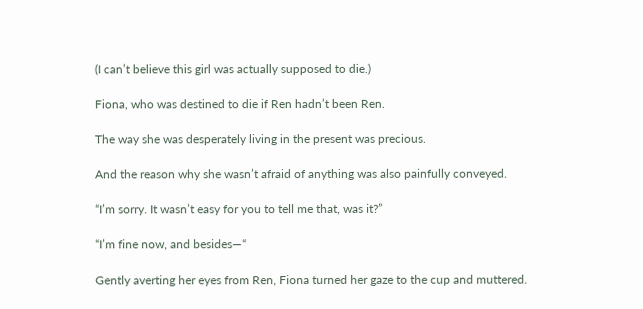(I can’t believe this girl was actually supposed to die.)

Fiona, who was destined to die if Ren hadn’t been Ren.

The way she was desperately living in the present was precious.

And the reason why she wasn’t afraid of anything was also painfully conveyed.

“I’m sorry. It wasn’t easy for you to tell me that, was it?”

“I’m fine now, and besides—“

Gently averting her eyes from Ren, Fiona turned her gaze to the cup and muttered.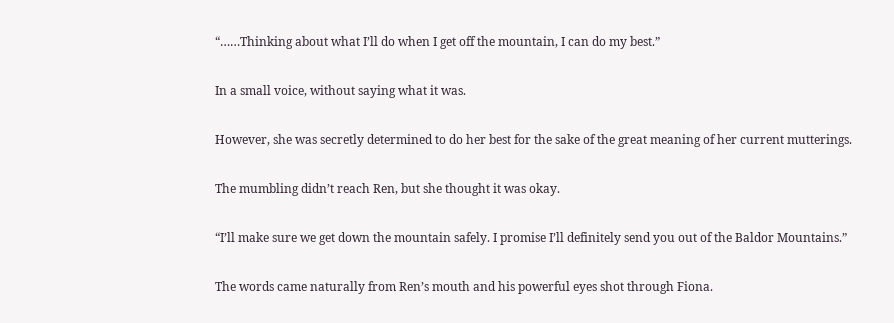“……Thinking about what I’ll do when I get off the mountain, I can do my best.”

In a small voice, without saying what it was.

However, she was secretly determined to do her best for the sake of the great meaning of her current mutterings.

The mumbling didn’t reach Ren, but she thought it was okay.

“I’ll make sure we get down the mountain safely. I promise I’ll definitely send you out of the Baldor Mountains.”

The words came naturally from Ren’s mouth and his powerful eyes shot through Fiona.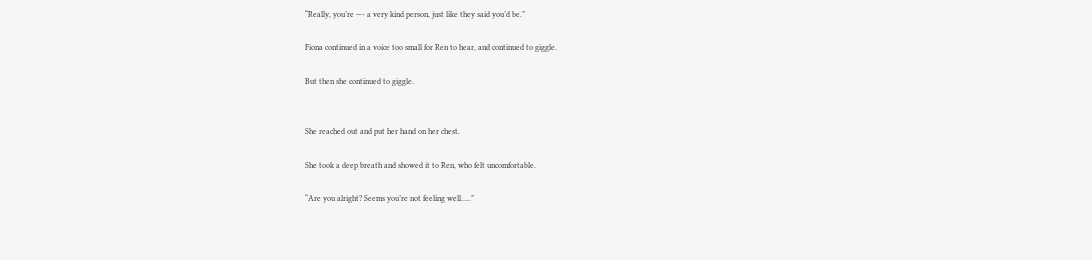“Really, you’re —- a very kind person, just like they said you’d be.”

Fiona continued in a voice too small for Ren to hear, and continued to giggle.

But then she continued to giggle.


She reached out and put her hand on her chest.

She took a deep breath and showed it to Ren, who felt uncomfortable.

“Are you alright? Seems you’re not feeling well…..”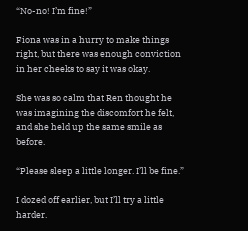“No-no! I’m fine!”

Fiona was in a hurry to make things right, but there was enough conviction in her cheeks to say it was okay.

She was so calm that Ren thought he was imagining the discomfort he felt, and she held up the same smile as before.

“Please sleep a little longer. I’ll be fine.”

I dozed off earlier, but I’ll try a little harder.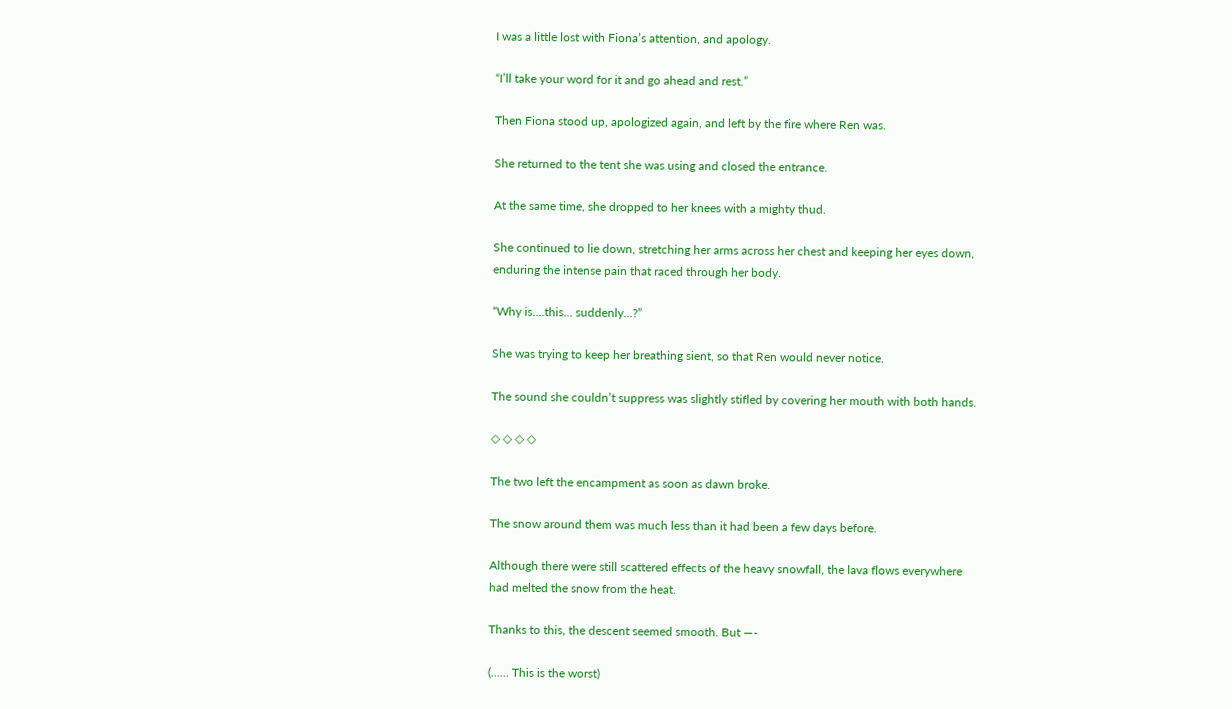I was a little lost with Fiona’s attention, and apology.

“I’ll take your word for it and go ahead and rest.”

Then Fiona stood up, apologized again, and left by the fire where Ren was.

She returned to the tent she was using and closed the entrance.

At the same time, she dropped to her knees with a mighty thud.

She continued to lie down, stretching her arms across her chest and keeping her eyes down, enduring the intense pain that raced through her body.

“Why is….this… suddenly…?”

She was trying to keep her breathing sient, so that Ren would never notice.

The sound she couldn’t suppress was slightly stifled by covering her mouth with both hands.

◇ ◇ ◇ ◇

The two left the encampment as soon as dawn broke.

The snow around them was much less than it had been a few days before.

Although there were still scattered effects of the heavy snowfall, the lava flows everywhere had melted the snow from the heat.

Thanks to this, the descent seemed smooth. But —-

(…… This is the worst)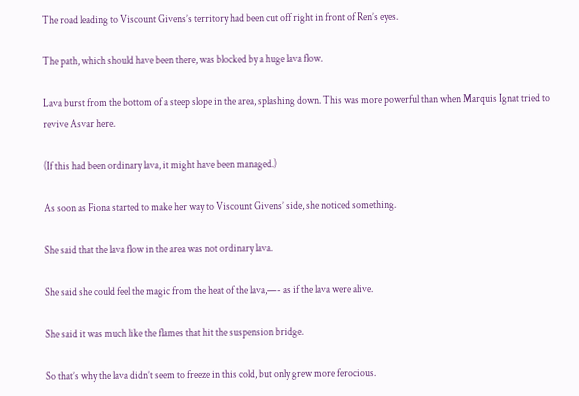The road leading to Viscount Givens’s territory had been cut off right in front of Ren’s eyes.

The path, which should have been there, was blocked by a huge lava flow.

Lava burst from the bottom of a steep slope in the area, splashing down. This was more powerful than when Marquis Ignat tried to revive Asvar here.

(If this had been ordinary lava, it might have been managed.)

As soon as Fiona started to make her way to Viscount Givens’ side, she noticed something.

She said that the lava flow in the area was not ordinary lava.

She said she could feel the magic from the heat of the lava,—- as if the lava were alive.

She said it was much like the flames that hit the suspension bridge.

So that’s why the lava didn’t seem to freeze in this cold, but only grew more ferocious.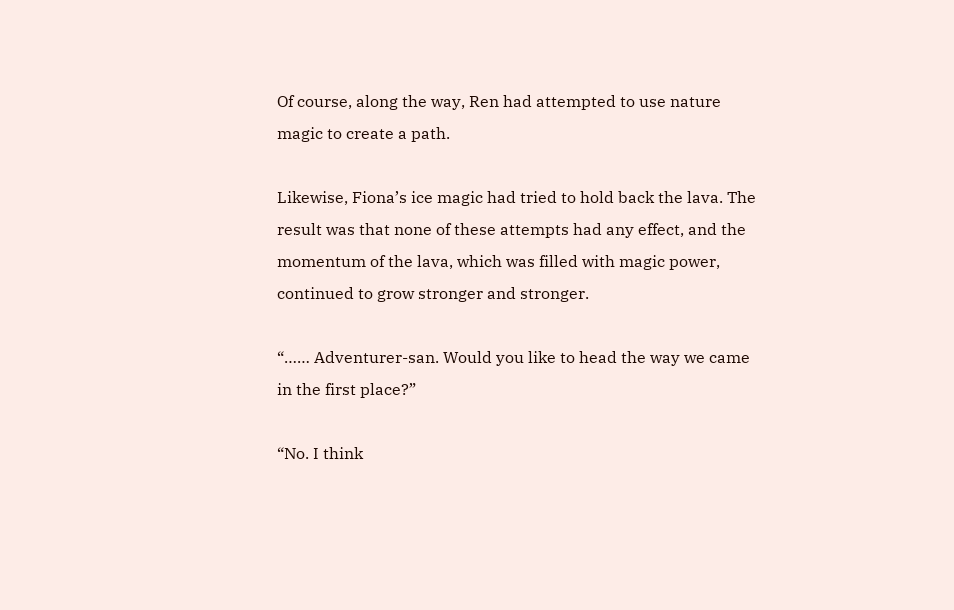Of course, along the way, Ren had attempted to use nature magic to create a path.

Likewise, Fiona’s ice magic had tried to hold back the lava. The result was that none of these attempts had any effect, and the momentum of the lava, which was filled with magic power, continued to grow stronger and stronger.

“…… Adventurer-san. Would you like to head the way we came in the first place?”

“No. I think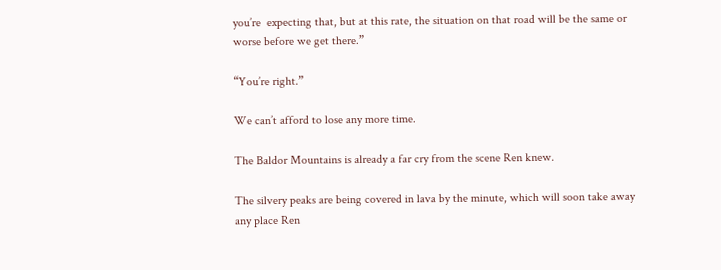you’re  expecting that, but at this rate, the situation on that road will be the same or worse before we get there.”

“You’re right.”

We can’t afford to lose any more time.

The Baldor Mountains is already a far cry from the scene Ren knew.

The silvery peaks are being covered in lava by the minute, which will soon take away any place Ren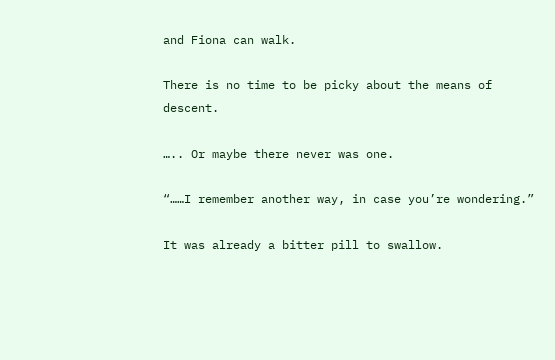and Fiona can walk.

There is no time to be picky about the means of descent.

….. Or maybe there never was one.

“……I remember another way, in case you’re wondering.”

It was already a bitter pill to swallow.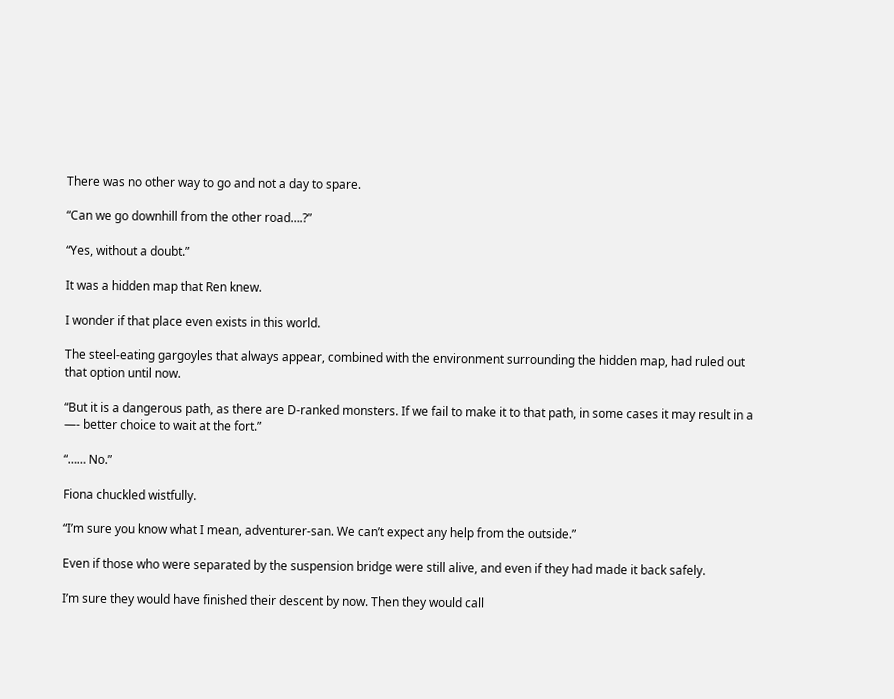There was no other way to go and not a day to spare.

“Can we go downhill from the other road….?”

“Yes, without a doubt.”

It was a hidden map that Ren knew.

I wonder if that place even exists in this world.

The steel-eating gargoyles that always appear, combined with the environment surrounding the hidden map, had ruled out that option until now.

“But it is a dangerous path, as there are D-ranked monsters. If we fail to make it to that path, in some cases it may result in a —- better choice to wait at the fort.”

“…… No.”

Fiona chuckled wistfully.

“I’m sure you know what I mean, adventurer-san. We can’t expect any help from the outside.”

Even if those who were separated by the suspension bridge were still alive, and even if they had made it back safely.

I’m sure they would have finished their descent by now. Then they would call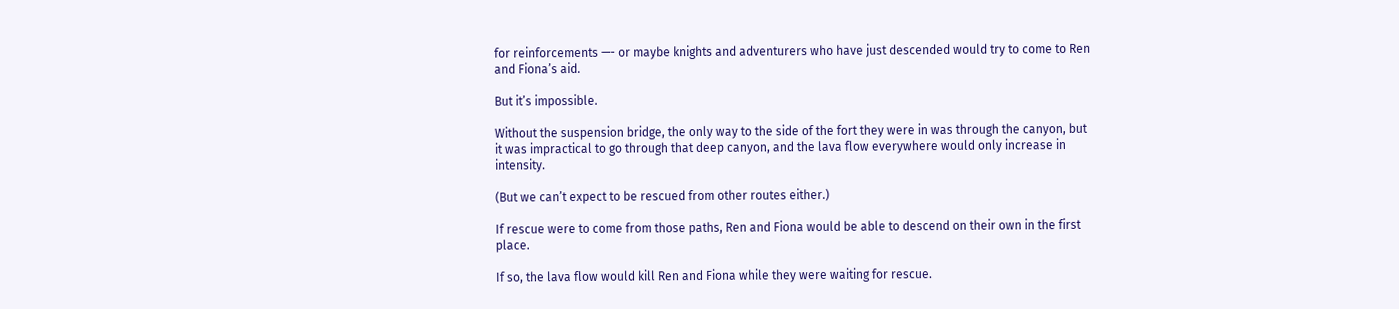for reinforcements —- or maybe knights and adventurers who have just descended would try to come to Ren and Fiona’s aid.

But it’s impossible.

Without the suspension bridge, the only way to the side of the fort they were in was through the canyon, but it was impractical to go through that deep canyon, and the lava flow everywhere would only increase in intensity.

(But we can’t expect to be rescued from other routes either.)

If rescue were to come from those paths, Ren and Fiona would be able to descend on their own in the first place.

If so, the lava flow would kill Ren and Fiona while they were waiting for rescue.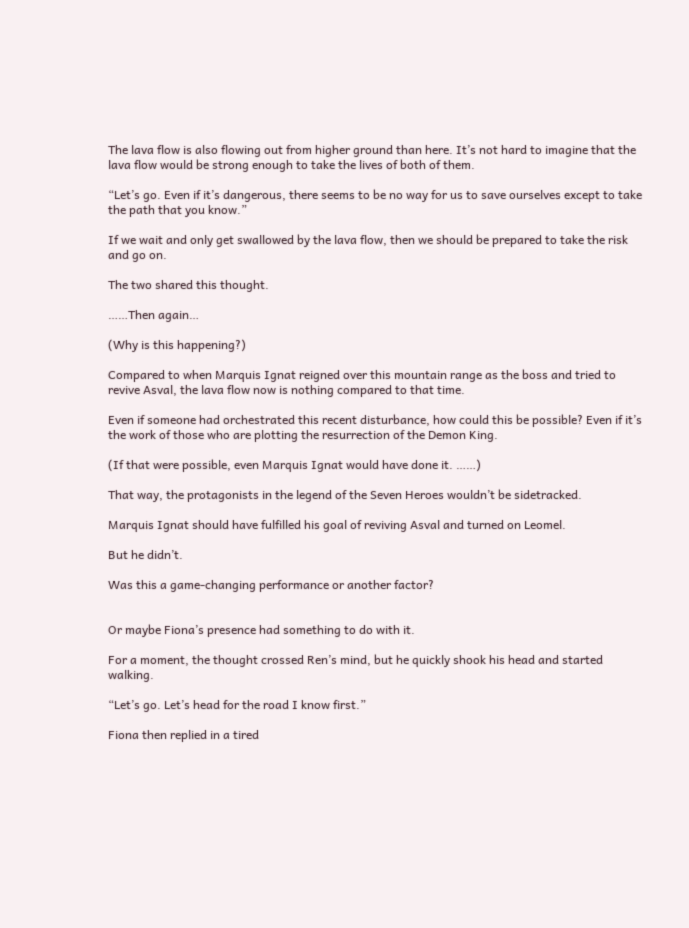The lava flow is also flowing out from higher ground than here. It’s not hard to imagine that the lava flow would be strong enough to take the lives of both of them.

“Let’s go. Even if it’s dangerous, there seems to be no way for us to save ourselves except to take the path that you know.”

If we wait and only get swallowed by the lava flow, then we should be prepared to take the risk and go on.

The two shared this thought.

……Then again…

(Why is this happening?)

Compared to when Marquis Ignat reigned over this mountain range as the boss and tried to revive Asval, the lava flow now is nothing compared to that time.

Even if someone had orchestrated this recent disturbance, how could this be possible? Even if it’s the work of those who are plotting the resurrection of the Demon King.

(If that were possible, even Marquis Ignat would have done it. ……)

That way, the protagonists in the legend of the Seven Heroes wouldn’t be sidetracked.

Marquis Ignat should have fulfilled his goal of reviving Asval and turned on Leomel.

But he didn’t.

Was this a game-changing performance or another factor?


Or maybe Fiona’s presence had something to do with it.

For a moment, the thought crossed Ren’s mind, but he quickly shook his head and started walking.

“Let’s go. Let’s head for the road I know first.”

Fiona then replied in a tired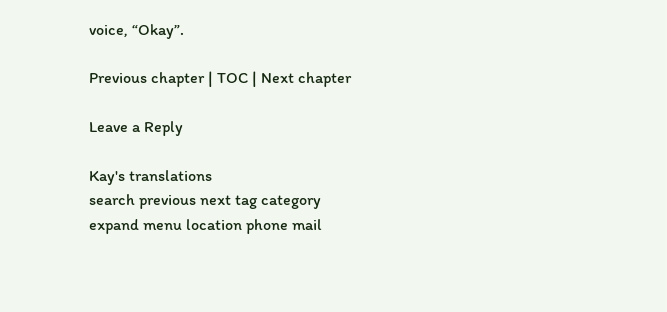voice, “Okay”.

Previous chapter | TOC | Next chapter

Leave a Reply

Kay's translations
search previous next tag category expand menu location phone mail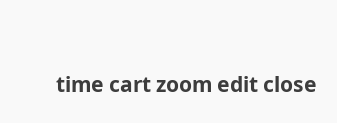time cart zoom edit close